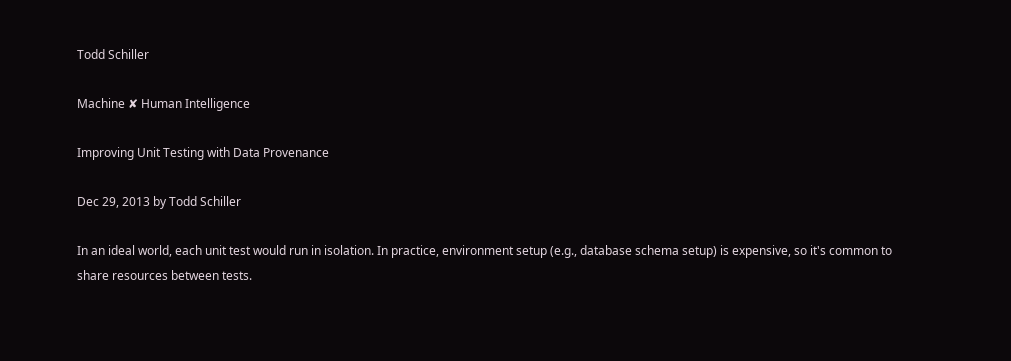Todd Schiller

Machine ✘ Human Intelligence

Improving Unit Testing with Data Provenance

Dec 29, 2013 by Todd Schiller

In an ideal world, each unit test would run in isolation. In practice, environment setup (e.g., database schema setup) is expensive, so it's common to share resources between tests.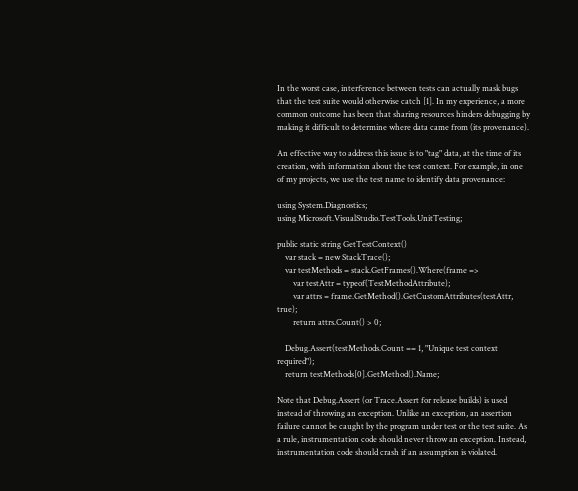In the worst case, interference between tests can actually mask bugs that the test suite would otherwise catch [1]. In my experience, a more common outcome has been that sharing resources hinders debugging by making it difficult to determine where data came from (its provenance).

An effective way to address this issue is to "tag" data, at the time of its creation, with information about the test context. For example, in one of my projects, we use the test name to identify data provenance:

using System.Diagnostics;
using Microsoft.VisualStudio.TestTools.UnitTesting;

public static string GetTestContext()
    var stack = new StackTrace();
    var testMethods = stack.GetFrames().Where(frame =>
        var testAttr = typeof(TestMethodAttribute);
        var attrs = frame.GetMethod().GetCustomAttributes(testAttr, true);
        return attrs.Count() > 0;

    Debug.Assert(testMethods.Count == 1, "Unique test context required");
    return testMethods[0].GetMethod().Name;

Note that Debug.Assert (or Trace.Assert for release builds) is used instead of throwing an exception. Unlike an exception, an assertion failure cannot be caught by the program under test or the test suite. As a rule, instrumentation code should never throw an exception. Instead, instrumentation code should crash if an assumption is violated.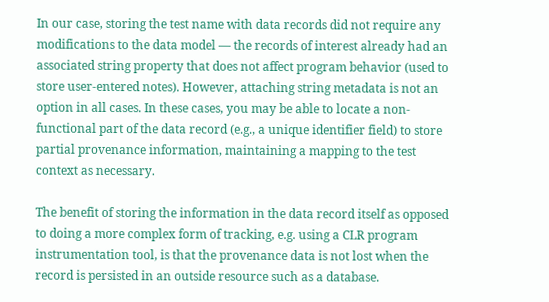In our case, storing the test name with data records did not require any modifications to the data model — the records of interest already had an associated string property that does not affect program behavior (used to store user-entered notes). However, attaching string metadata is not an option in all cases. In these cases, you may be able to locate a non-functional part of the data record (e.g., a unique identifier field) to store partial provenance information, maintaining a mapping to the test context as necessary.

The benefit of storing the information in the data record itself as opposed to doing a more complex form of tracking, e.g. using a CLR program instrumentation tool, is that the provenance data is not lost when the record is persisted in an outside resource such as a database.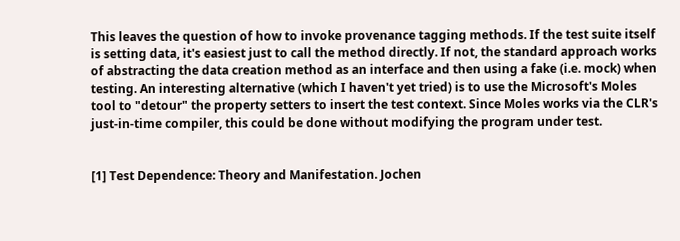This leaves the question of how to invoke provenance tagging methods. If the test suite itself is setting data, it's easiest just to call the method directly. If not, the standard approach works of abstracting the data creation method as an interface and then using a fake (i.e. mock) when testing. An interesting alternative (which I haven't yet tried) is to use the Microsoft's Moles tool to "detour" the property setters to insert the test context. Since Moles works via the CLR's just-in-time compiler, this could be done without modifying the program under test.


[1] Test Dependence: Theory and Manifestation. Jochen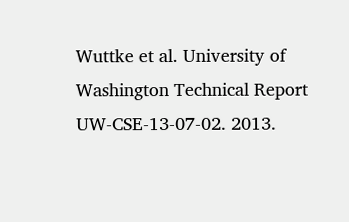Wuttke et al. University of Washington Technical Report UW-CSE-13-07-02. 2013.